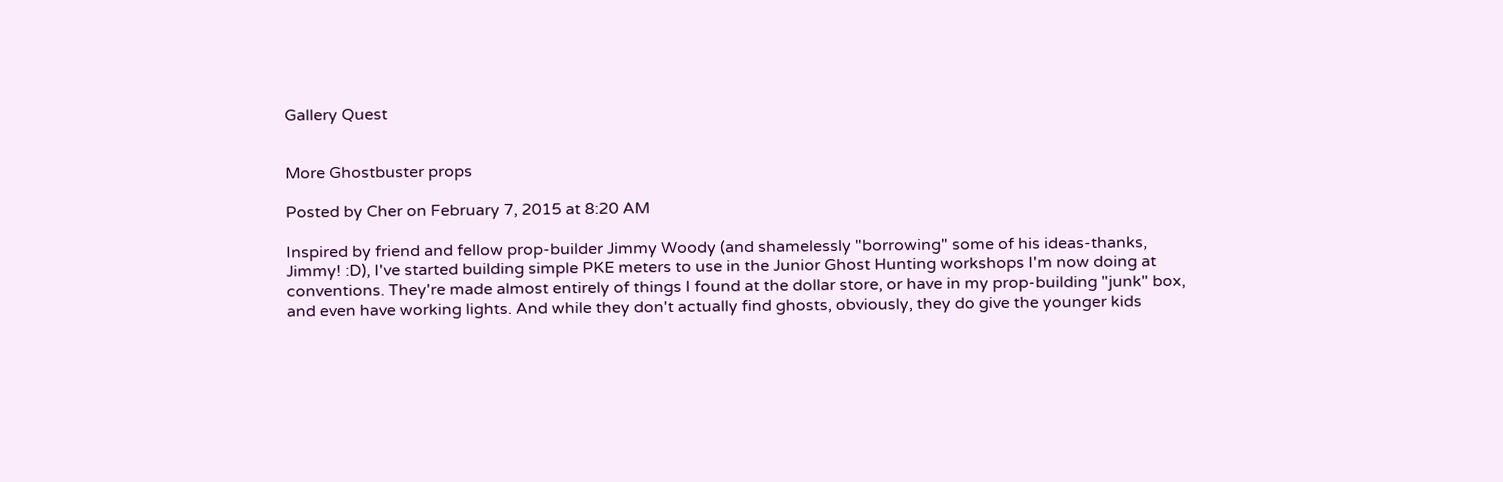Gallery Quest


More Ghostbuster props

Posted by Cher on February 7, 2015 at 8:20 AM

Inspired by friend and fellow prop-builder Jimmy Woody (and shamelessly "borrowing" some of his ideas-thanks, Jimmy! :D), I've started building simple PKE meters to use in the Junior Ghost Hunting workshops I'm now doing at conventions. They're made almost entirely of things I found at the dollar store, or have in my prop-building "junk" box, and even have working lights. And while they don't actually find ghosts, obviously, they do give the younger kids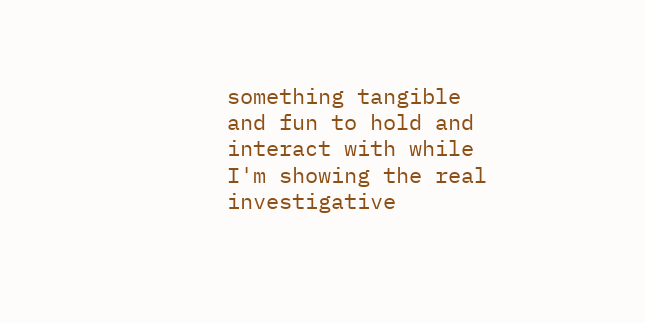something tangible and fun to hold and interact with while I'm showing the real investigative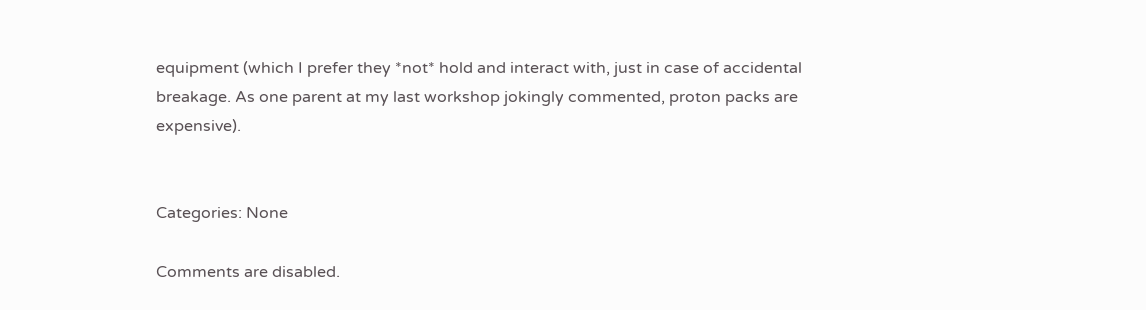equipment (which I prefer they *not* hold and interact with, just in case of accidental breakage. As one parent at my last workshop jokingly commented, proton packs are expensive).


Categories: None

Comments are disabled.